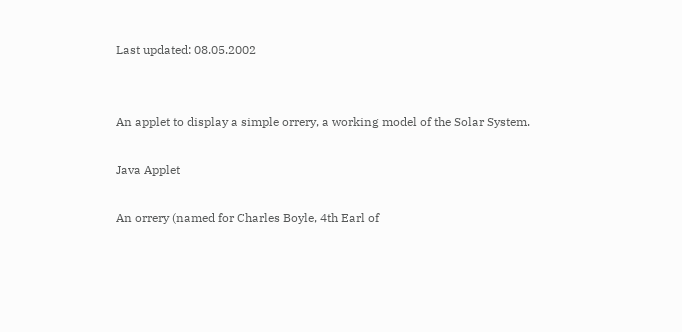Last updated: 08.05.2002


An applet to display a simple orrery, a working model of the Solar System.

Java Applet

An orrery (named for Charles Boyle, 4th Earl of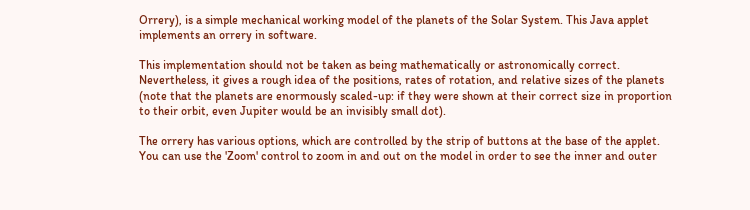Orrery), is a simple mechanical working model of the planets of the Solar System. This Java applet implements an orrery in software.

This implementation should not be taken as being mathematically or astronomically correct. Nevertheless, it gives a rough idea of the positions, rates of rotation, and relative sizes of the planets (note that the planets are enormously scaled-up: if they were shown at their correct size in proportion to their orbit, even Jupiter would be an invisibly small dot).

The orrery has various options, which are controlled by the strip of buttons at the base of the applet. You can use the 'Zoom' control to zoom in and out on the model in order to see the inner and outer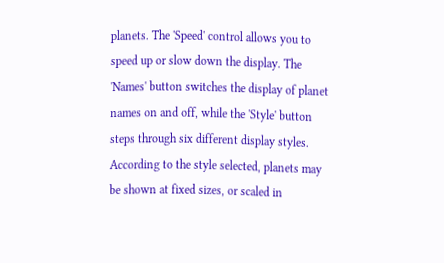planets. The 'Speed' control allows you to speed up or slow down the display. The 'Names' button switches the display of planet names on and off, while the 'Style' button steps through six different display styles. According to the style selected, planets may be shown at fixed sizes, or scaled in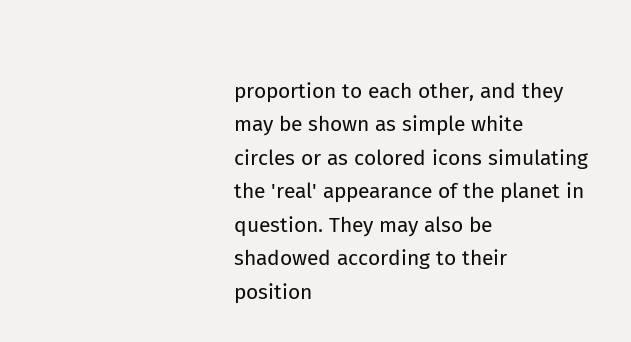proportion to each other, and they may be shown as simple white circles or as colored icons simulating the 'real' appearance of the planet in question. They may also be shadowed according to their position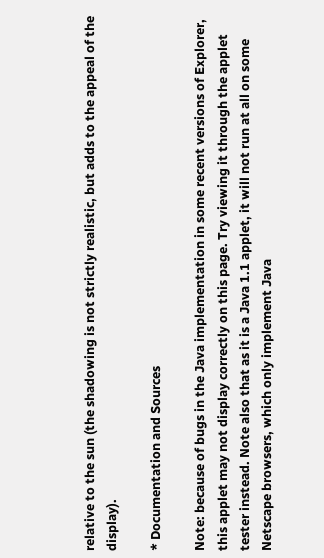relative to the sun (the shadowing is not strictly realistic, but adds to the appeal of the display).

* Documentation and Sources

Note: because of bugs in the Java implementation in some recent versions of Explorer, this applet may not display correctly on this page. Try viewing it through the applet tester instead. Note also that as it is a Java 1.1 applet, it will not run at all on some Netscape browsers, which only implement Java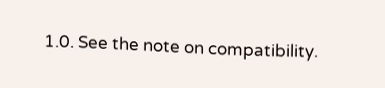1.0. See the note on compatibility.